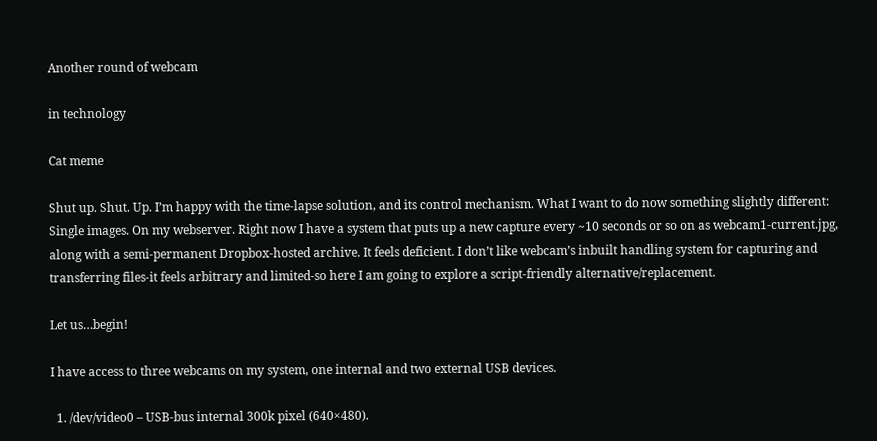Another round of webcam

in technology

Cat meme

Shut up. Shut. Up. I’m happy with the time-lapse solution, and its control mechanism. What I want to do now something slightly different: Single images. On my webserver. Right now I have a system that puts up a new capture every ~10 seconds or so on as webcam1-current.jpg, along with a semi-permanent Dropbox-hosted archive. It feels deficient. I don’t like webcam’s inbuilt handling system for capturing and transferring files-it feels arbitrary and limited-so here I am going to explore a script-friendly alternative/replacement.

Let us…begin!

I have access to three webcams on my system, one internal and two external USB devices.

  1. /dev/video0 – USB-bus internal 300k pixel (640×480).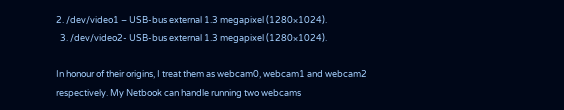2. /dev/video1 – USB-bus external 1.3 megapixel (1280×1024).
  3. /dev/video2- USB-bus external 1.3 megapixel (1280×1024).

In honour of their origins, I treat them as webcam0, webcam1 and webcam2 respectively. My Netbook can handle running two webcams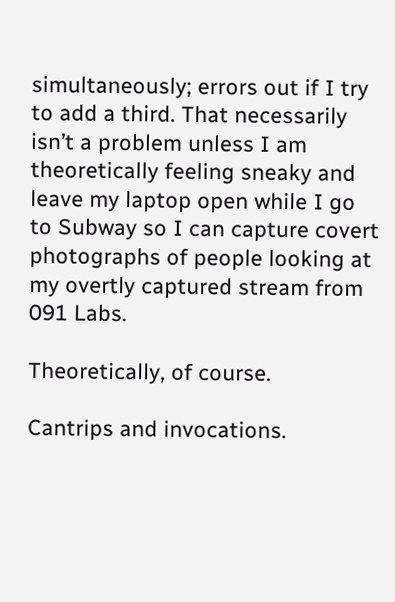simultaneously; errors out if I try to add a third. That necessarily isn’t a problem unless I am theoretically feeling sneaky and leave my laptop open while I go to Subway so I can capture covert photographs of people looking at my overtly captured stream from 091 Labs.

Theoretically, of course.

Cantrips and invocations.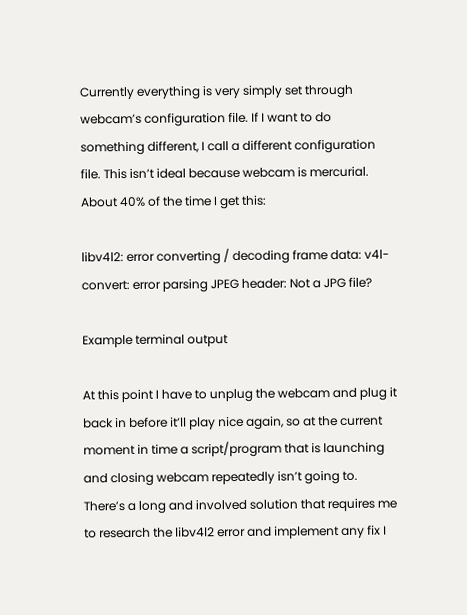Currently everything is very simply set through webcam’s configuration file. If I want to do something different, I call a different configuration file. This isn’t ideal because webcam is mercurial. About 40% of the time I get this:

libv4l2: error converting / decoding frame data: v4l-convert: error parsing JPEG header: Not a JPG file?

Example terminal output

At this point I have to unplug the webcam and plug it back in before it’ll play nice again, so at the current moment in time a script/program that is launching and closing webcam repeatedly isn’t going to. There’s a long and involved solution that requires me to research the libv4l2 error and implement any fix I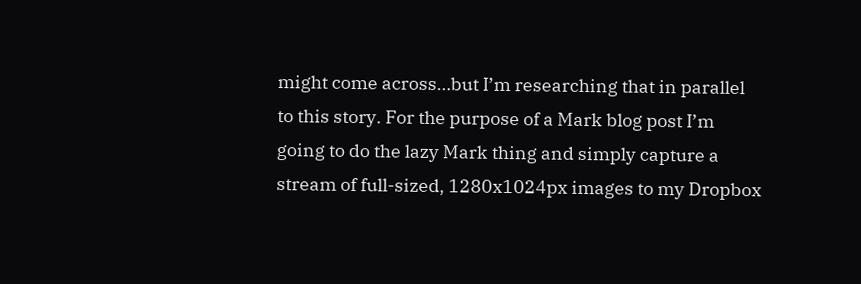might come across…but I’m researching that in parallel to this story. For the purpose of a Mark blog post I’m going to do the lazy Mark thing and simply capture a stream of full-sized, 1280x1024px images to my Dropbox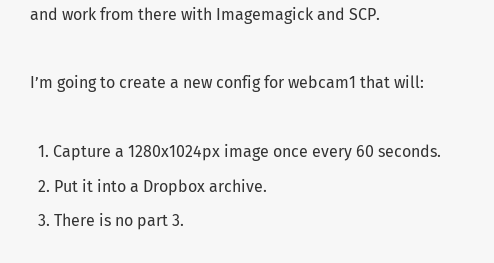and work from there with Imagemagick and SCP.

I’m going to create a new config for webcam1 that will:

  1. Capture a 1280x1024px image once every 60 seconds.
  2. Put it into a Dropbox archive.
  3. There is no part 3.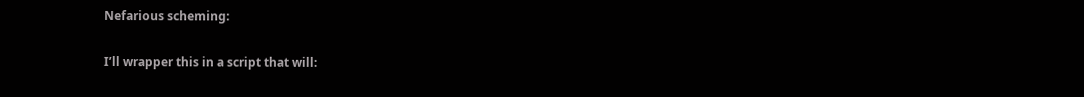Nefarious scheming:

I’ll wrapper this in a script that will: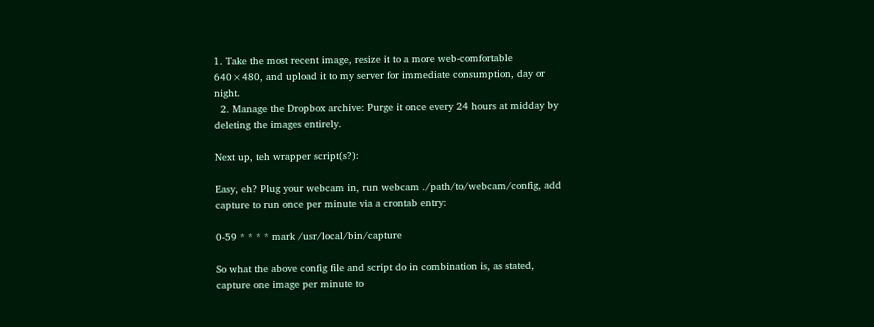1. Take the most recent image, resize it to a more web-comfortable 640×480, and upload it to my server for immediate consumption, day or night.
  2. Manage the Dropbox archive: Purge it once every 24 hours at midday by deleting the images entirely.

Next up, teh wrapper script(s?):

Easy, eh? Plug your webcam in, run webcam ./path/to/webcam/config, add capture to run once per minute via a crontab entry:

0-59 * * * * mark /usr/local/bin/capture

So what the above config file and script do in combination is, as stated, capture one image per minute to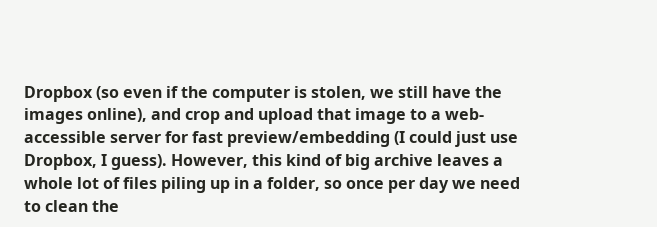Dropbox (so even if the computer is stolen, we still have the images online), and crop and upload that image to a web-accessible server for fast preview/embedding (I could just use Dropbox, I guess). However, this kind of big archive leaves a whole lot of files piling up in a folder, so once per day we need to clean the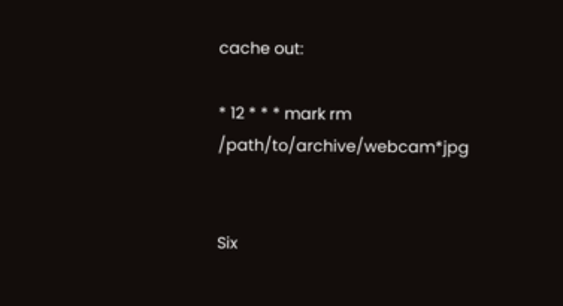cache out:

* 12 * * * mark rm /path/to/archive/webcam*jpg


Six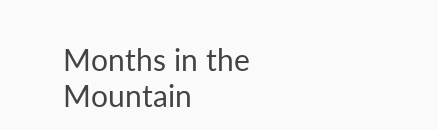Months in the Mountain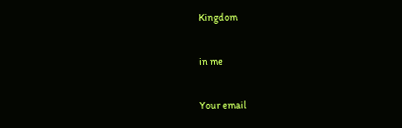Kingdom

in me

Your email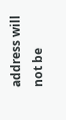address will not be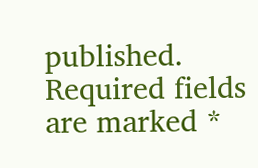published. Required fields are marked *